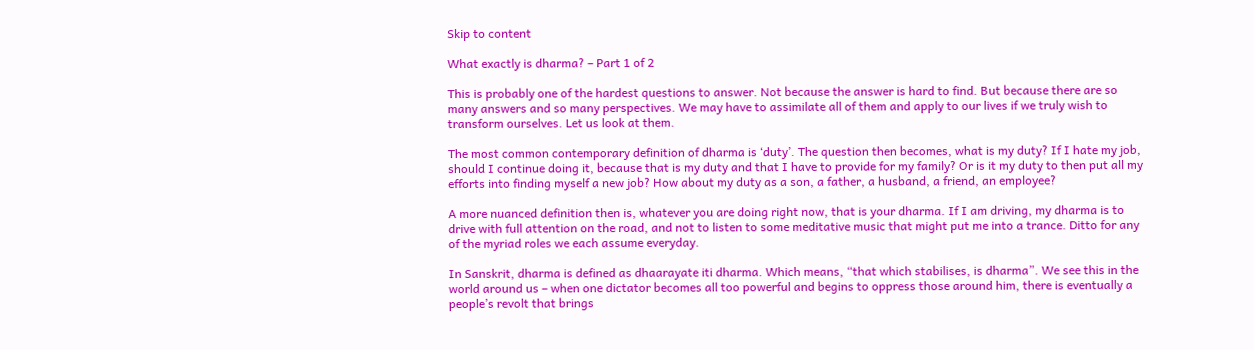Skip to content

What exactly is dharma? – Part 1 of 2

This is probably one of the hardest questions to answer. Not because the answer is hard to find. But because there are so many answers and so many perspectives. We may have to assimilate all of them and apply to our lives if we truly wish to transform ourselves. Let us look at them.

The most common contemporary definition of dharma is ‘duty’. The question then becomes, what is my duty? If I hate my job, should I continue doing it, because that is my duty and that I have to provide for my family? Or is it my duty to then put all my efforts into finding myself a new job? How about my duty as a son, a father, a husband, a friend, an employee?

A more nuanced definition then is, whatever you are doing right now, that is your dharma. If I am driving, my dharma is to drive with full attention on the road, and not to listen to some meditative music that might put me into a trance. Ditto for any of the myriad roles we each assume everyday.

In Sanskrit, dharma is defined as dhaarayate iti dharma. Which means, “that which stabilises, is dharma”. We see this in the world around us – when one dictator becomes all too powerful and begins to oppress those around him, there is eventually a people’s revolt that brings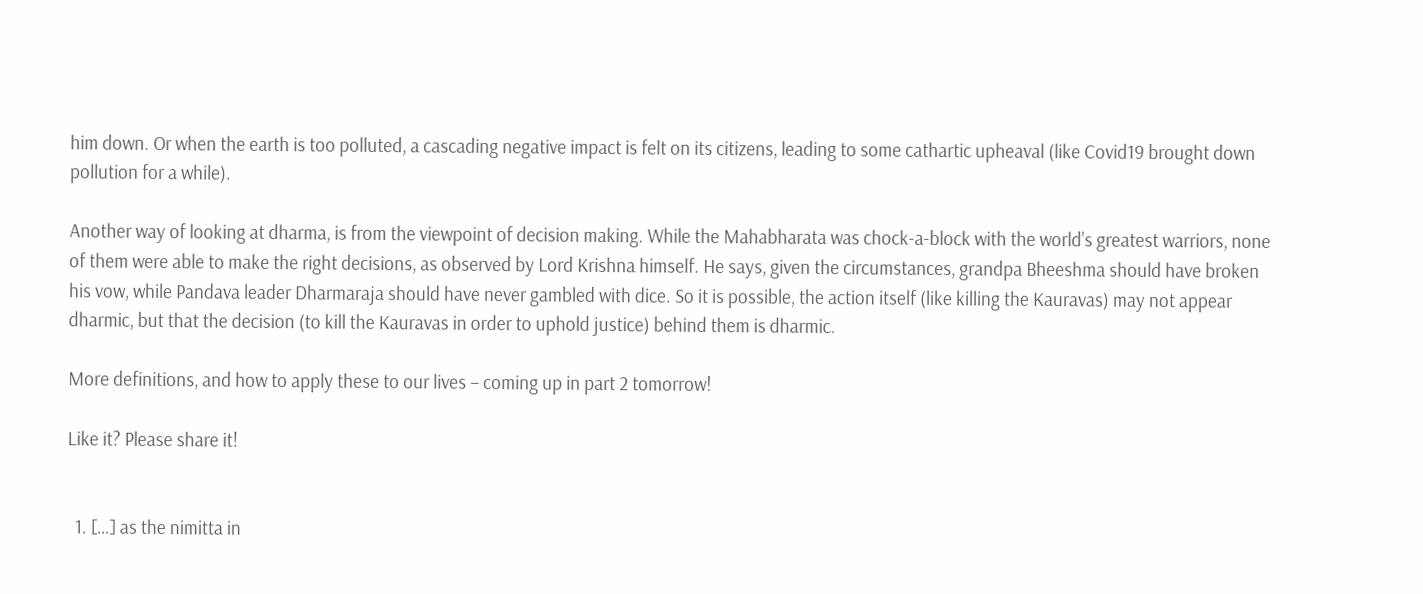him down. Or when the earth is too polluted, a cascading negative impact is felt on its citizens, leading to some cathartic upheaval (like Covid19 brought down pollution for a while).

Another way of looking at dharma, is from the viewpoint of decision making. While the Mahabharata was chock-a-block with the world’s greatest warriors, none of them were able to make the right decisions, as observed by Lord Krishna himself. He says, given the circumstances, grandpa Bheeshma should have broken his vow, while Pandava leader Dharmaraja should have never gambled with dice. So it is possible, the action itself (like killing the Kauravas) may not appear dharmic, but that the decision (to kill the Kauravas in order to uphold justice) behind them is dharmic.

More definitions, and how to apply these to our lives – coming up in part 2 tomorrow!

Like it? Please share it!


  1. […] as the nimitta in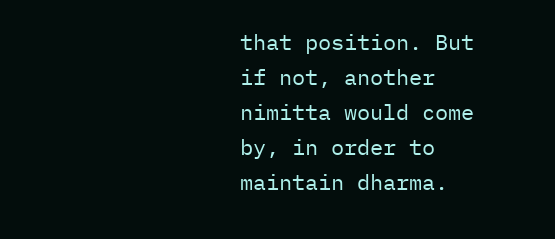that position. But if not, another nimitta would come by, in order to maintain dharma.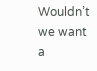Wouldn’t we want a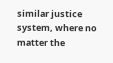similar justice system, where no matter the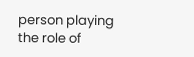person playing the role of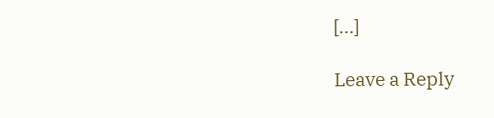[…]

Leave a Reply